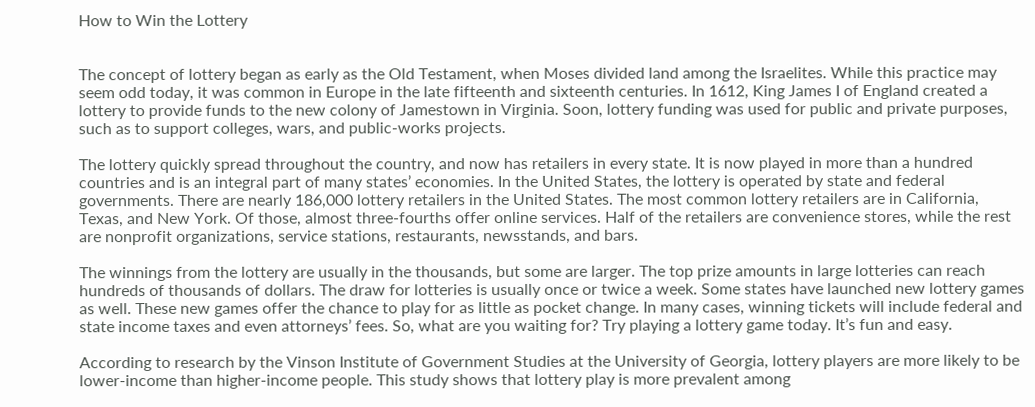How to Win the Lottery


The concept of lottery began as early as the Old Testament, when Moses divided land among the Israelites. While this practice may seem odd today, it was common in Europe in the late fifteenth and sixteenth centuries. In 1612, King James I of England created a lottery to provide funds to the new colony of Jamestown in Virginia. Soon, lottery funding was used for public and private purposes, such as to support colleges, wars, and public-works projects.

The lottery quickly spread throughout the country, and now has retailers in every state. It is now played in more than a hundred countries and is an integral part of many states’ economies. In the United States, the lottery is operated by state and federal governments. There are nearly 186,000 lottery retailers in the United States. The most common lottery retailers are in California, Texas, and New York. Of those, almost three-fourths offer online services. Half of the retailers are convenience stores, while the rest are nonprofit organizations, service stations, restaurants, newsstands, and bars.

The winnings from the lottery are usually in the thousands, but some are larger. The top prize amounts in large lotteries can reach hundreds of thousands of dollars. The draw for lotteries is usually once or twice a week. Some states have launched new lottery games as well. These new games offer the chance to play for as little as pocket change. In many cases, winning tickets will include federal and state income taxes and even attorneys’ fees. So, what are you waiting for? Try playing a lottery game today. It’s fun and easy.

According to research by the Vinson Institute of Government Studies at the University of Georgia, lottery players are more likely to be lower-income than higher-income people. This study shows that lottery play is more prevalent among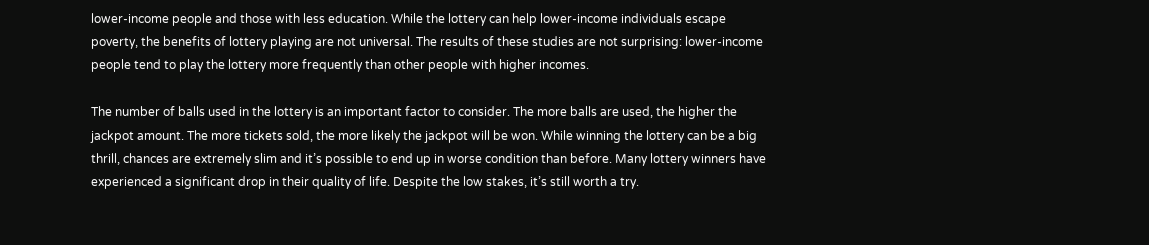lower-income people and those with less education. While the lottery can help lower-income individuals escape poverty, the benefits of lottery playing are not universal. The results of these studies are not surprising: lower-income people tend to play the lottery more frequently than other people with higher incomes.

The number of balls used in the lottery is an important factor to consider. The more balls are used, the higher the jackpot amount. The more tickets sold, the more likely the jackpot will be won. While winning the lottery can be a big thrill, chances are extremely slim and it’s possible to end up in worse condition than before. Many lottery winners have experienced a significant drop in their quality of life. Despite the low stakes, it’s still worth a try.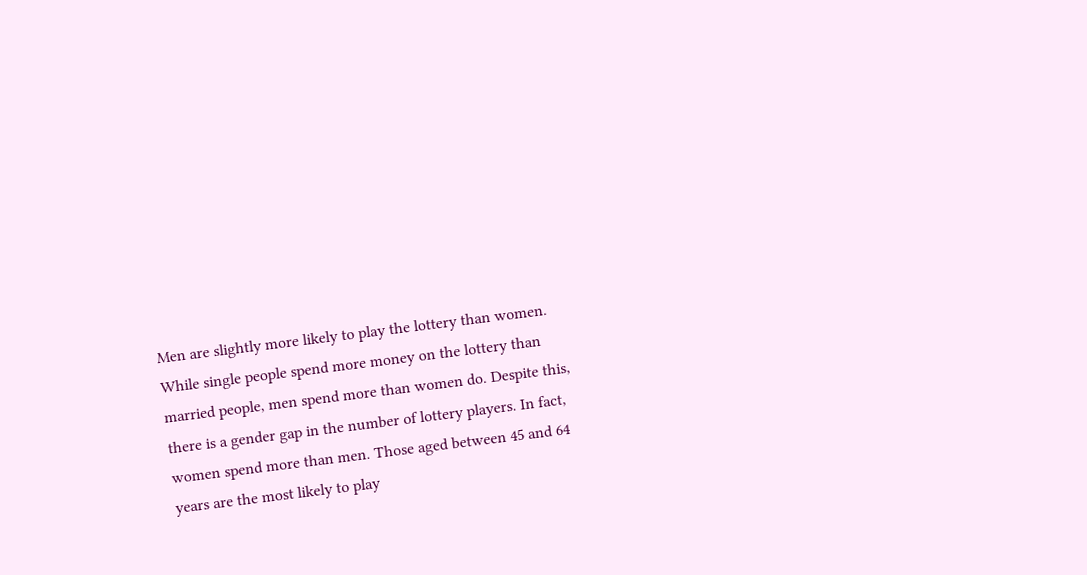Men are slightly more likely to play the lottery than women. While single people spend more money on the lottery than married people, men spend more than women do. Despite this, there is a gender gap in the number of lottery players. In fact, women spend more than men. Those aged between 45 and 64 years are the most likely to play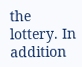the lottery. In addition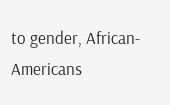to gender, African-Americans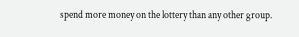spend more money on the lottery than any other group.